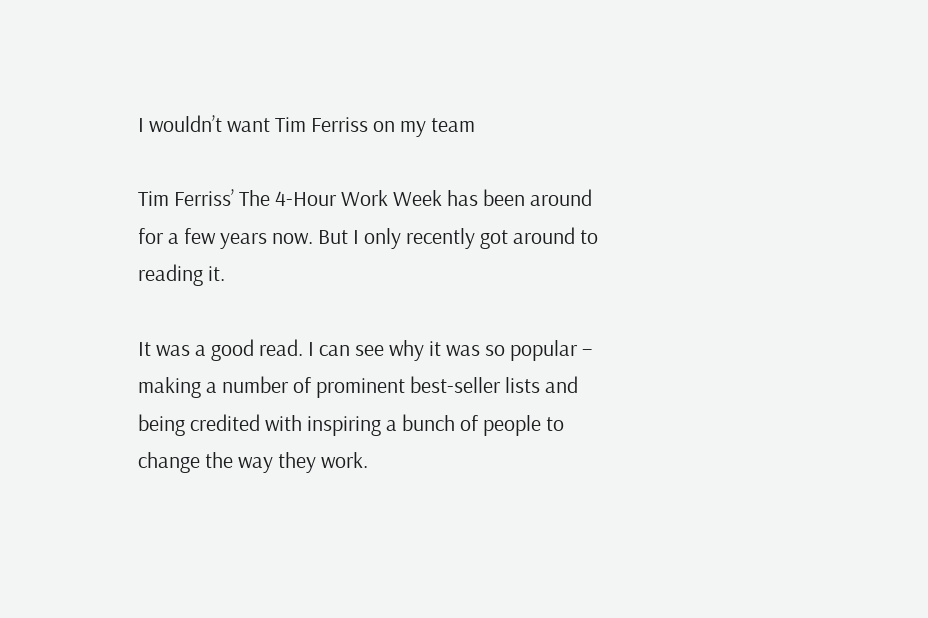I wouldn’t want Tim Ferriss on my team

Tim Ferriss’ The 4-Hour Work Week has been around for a few years now. But I only recently got around to reading it.

It was a good read. I can see why it was so popular – making a number of prominent best-seller lists and being credited with inspiring a bunch of people to change the way they work.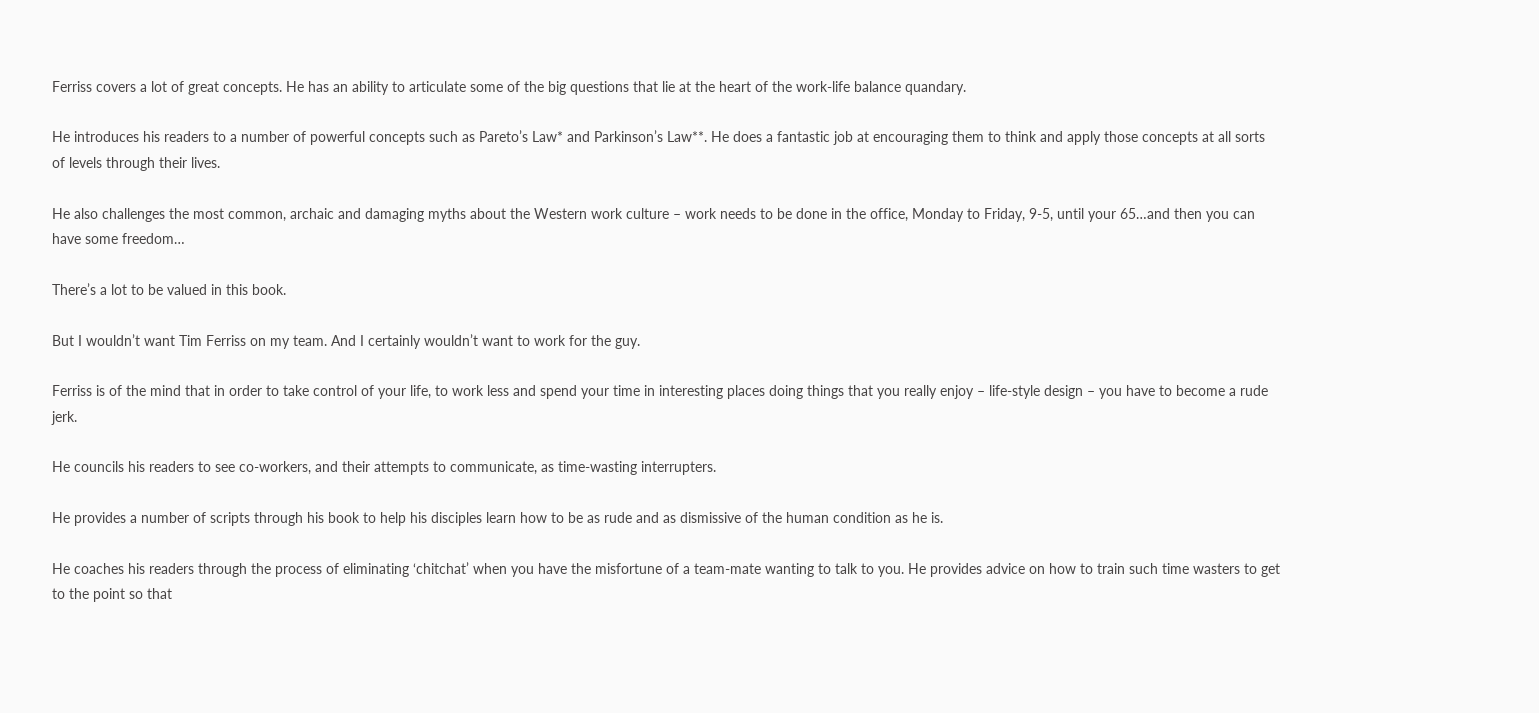Ferriss covers a lot of great concepts. He has an ability to articulate some of the big questions that lie at the heart of the work-life balance quandary.

He introduces his readers to a number of powerful concepts such as Pareto’s Law* and Parkinson’s Law**. He does a fantastic job at encouraging them to think and apply those concepts at all sorts of levels through their lives.

He also challenges the most common, archaic and damaging myths about the Western work culture – work needs to be done in the office, Monday to Friday, 9-5, until your 65…and then you can have some freedom…

There’s a lot to be valued in this book.

But I wouldn’t want Tim Ferriss on my team. And I certainly wouldn’t want to work for the guy.

Ferriss is of the mind that in order to take control of your life, to work less and spend your time in interesting places doing things that you really enjoy – life-style design – you have to become a rude jerk.

He councils his readers to see co-workers, and their attempts to communicate, as time-wasting interrupters.

He provides a number of scripts through his book to help his disciples learn how to be as rude and as dismissive of the human condition as he is.

He coaches his readers through the process of eliminating ‘chitchat’ when you have the misfortune of a team-mate wanting to talk to you. He provides advice on how to train such time wasters to get to the point so that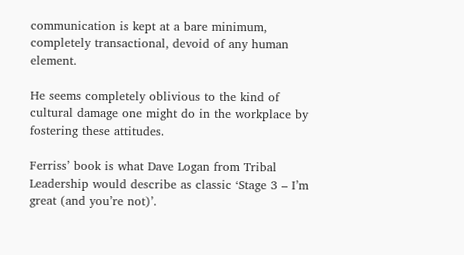communication is kept at a bare minimum, completely transactional, devoid of any human element.

He seems completely oblivious to the kind of cultural damage one might do in the workplace by fostering these attitudes.

Ferriss’ book is what Dave Logan from Tribal Leadership would describe as classic ‘Stage 3 – I’m great (and you’re not)’.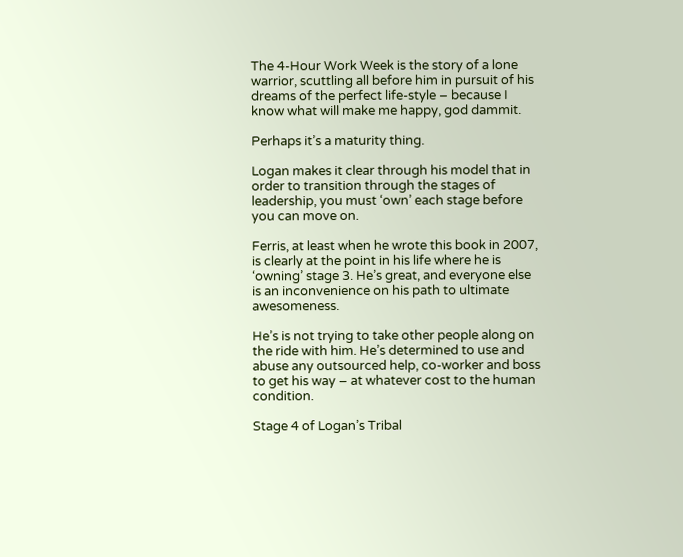The 4-Hour Work Week is the story of a lone warrior, scuttling all before him in pursuit of his dreams of the perfect life-style – because I know what will make me happy, god dammit.

Perhaps it’s a maturity thing.

Logan makes it clear through his model that in order to transition through the stages of leadership, you must ‘own’ each stage before you can move on.

Ferris, at least when he wrote this book in 2007, is clearly at the point in his life where he is ‘owning’ stage 3. He’s great, and everyone else is an inconvenience on his path to ultimate awesomeness.

He’s is not trying to take other people along on the ride with him. He’s determined to use and abuse any outsourced help, co-worker and boss to get his way – at whatever cost to the human condition.

Stage 4 of Logan’s Tribal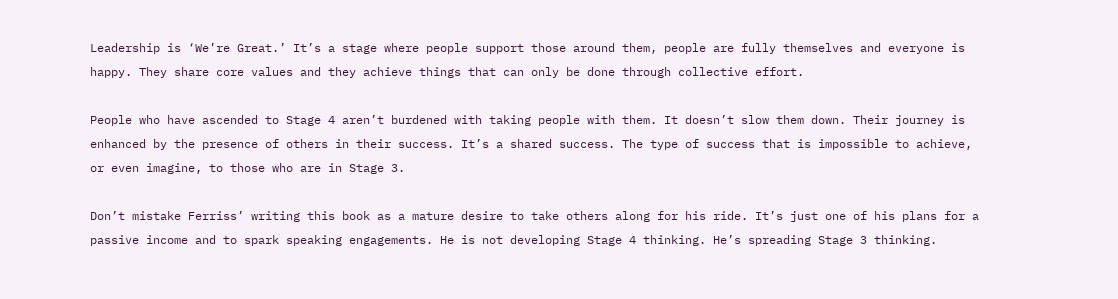Leadership is ‘We’re Great.’ It’s a stage where people support those around them, people are fully themselves and everyone is happy. They share core values and they achieve things that can only be done through collective effort.

People who have ascended to Stage 4 aren’t burdened with taking people with them. It doesn’t slow them down. Their journey is enhanced by the presence of others in their success. It’s a shared success. The type of success that is impossible to achieve, or even imagine, to those who are in Stage 3.

Don’t mistake Ferriss’ writing this book as a mature desire to take others along for his ride. It’s just one of his plans for a passive income and to spark speaking engagements. He is not developing Stage 4 thinking. He’s spreading Stage 3 thinking.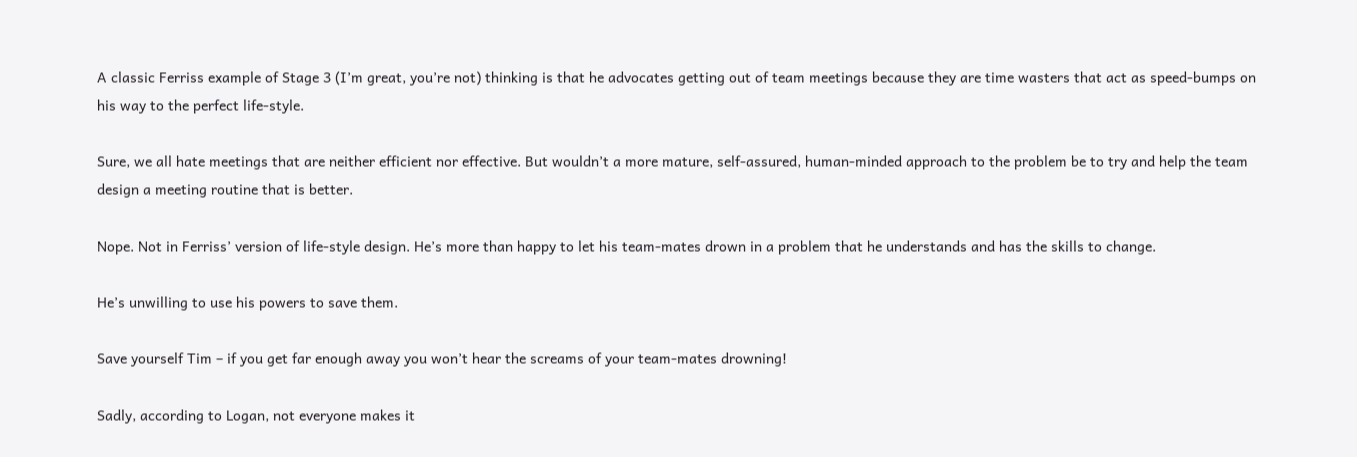A classic Ferriss example of Stage 3 (I’m great, you’re not) thinking is that he advocates getting out of team meetings because they are time wasters that act as speed-bumps on his way to the perfect life-style.

Sure, we all hate meetings that are neither efficient nor effective. But wouldn’t a more mature, self-assured, human-minded approach to the problem be to try and help the team design a meeting routine that is better.

Nope. Not in Ferriss’ version of life-style design. He’s more than happy to let his team-mates drown in a problem that he understands and has the skills to change.

He’s unwilling to use his powers to save them.

Save yourself Tim – if you get far enough away you won’t hear the screams of your team-mates drowning!

Sadly, according to Logan, not everyone makes it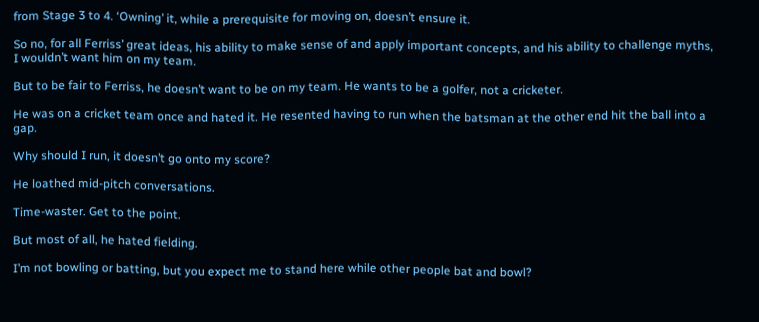from Stage 3 to 4. ‘Owning’ it, while a prerequisite for moving on, doesn’t ensure it.

So no, for all Ferriss’ great ideas, his ability to make sense of and apply important concepts, and his ability to challenge myths, I wouldn’t want him on my team.

But to be fair to Ferriss, he doesn’t want to be on my team. He wants to be a golfer, not a cricketer.

He was on a cricket team once and hated it. He resented having to run when the batsman at the other end hit the ball into a gap.

Why should I run, it doesn’t go onto my score?

He loathed mid-pitch conversations.

Time-waster. Get to the point.

But most of all, he hated fielding.

I’m not bowling or batting, but you expect me to stand here while other people bat and bowl?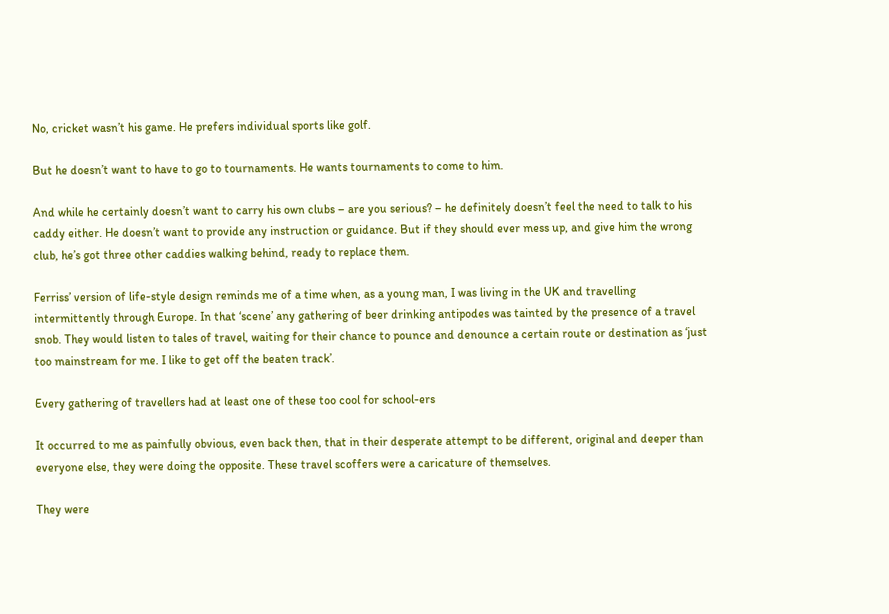No, cricket wasn’t his game. He prefers individual sports like golf.

But he doesn’t want to have to go to tournaments. He wants tournaments to come to him.

And while he certainly doesn’t want to carry his own clubs – are you serious? – he definitely doesn’t feel the need to talk to his caddy either. He doesn’t want to provide any instruction or guidance. But if they should ever mess up, and give him the wrong club, he’s got three other caddies walking behind, ready to replace them.

Ferriss’ version of life-style design reminds me of a time when, as a young man, I was living in the UK and travelling intermittently through Europe. In that ‘scene’ any gathering of beer drinking antipodes was tainted by the presence of a travel snob. They would listen to tales of travel, waiting for their chance to pounce and denounce a certain route or destination as ‘just too mainstream for me. I like to get off the beaten track’.

Every gathering of travellers had at least one of these too cool for school-ers

It occurred to me as painfully obvious, even back then, that in their desperate attempt to be different, original and deeper than everyone else, they were doing the opposite. These travel scoffers were a caricature of themselves.

They were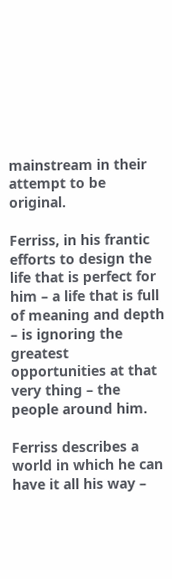mainstream in their attempt to be original.

Ferriss, in his frantic efforts to design the life that is perfect for him – a life that is full of meaning and depth – is ignoring the greatest opportunities at that very thing – the people around him.

Ferriss describes a world in which he can have it all his way –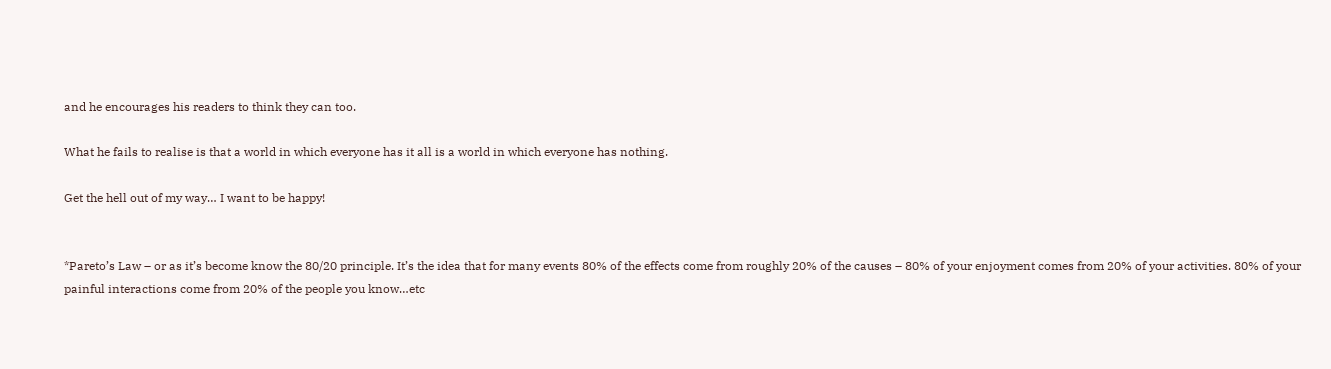and he encourages his readers to think they can too.

What he fails to realise is that a world in which everyone has it all is a world in which everyone has nothing.

Get the hell out of my way… I want to be happy!


*Pareto’s Law – or as it’s become know the 80/20 principle. It’s the idea that for many events 80% of the effects come from roughly 20% of the causes – 80% of your enjoyment comes from 20% of your activities. 80% of your painful interactions come from 20% of the people you know…etc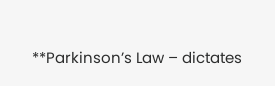**Parkinson’s Law – dictates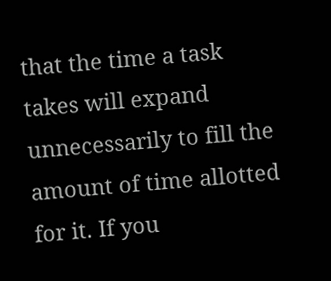that the time a task takes will expand unnecessarily to fill the amount of time allotted for it. If you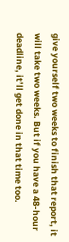give yourself two weeks to finish that report, it will take two weeks. But if you have a 48-hour deadline, it’ll get done in that time too.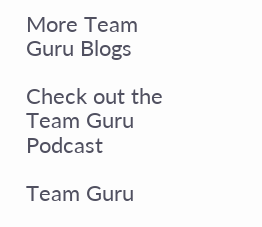More Team Guru Blogs

Check out the Team Guru Podcast

Team Guru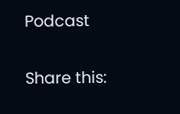Podcast

Share this: